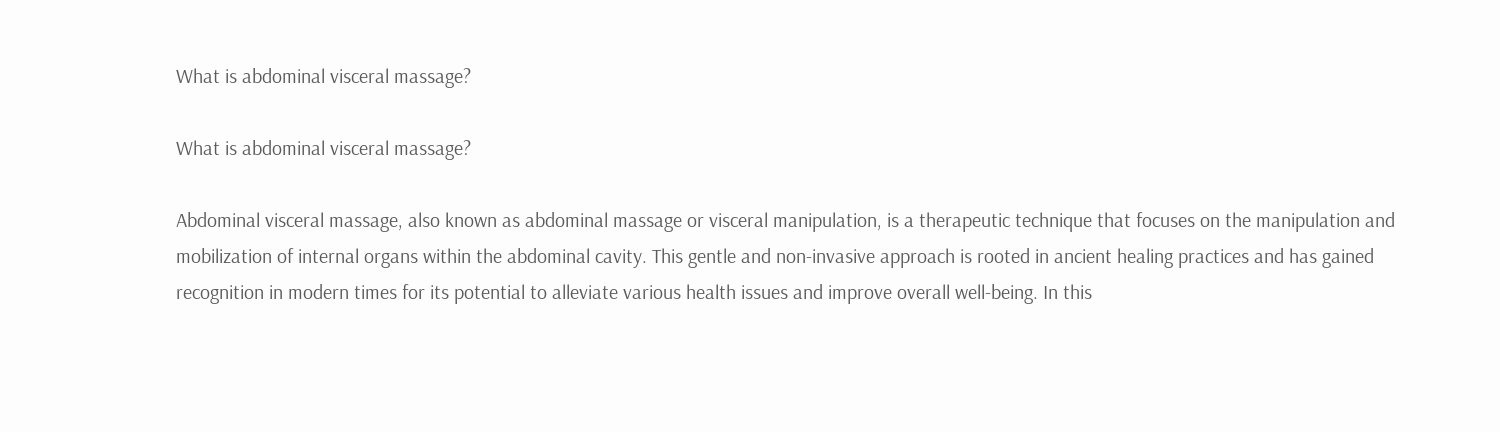What is abdominal visceral massage?

What is abdominal visceral massage?

Abdominal visceral massage, also known as abdominal massage or visceral manipulation, is a therapeutic technique that focuses on the manipulation and mobilization of internal organs within the abdominal cavity. This gentle and non-invasive approach is rooted in ancient healing practices and has gained recognition in modern times for its potential to alleviate various health issues and improve overall well-being. In this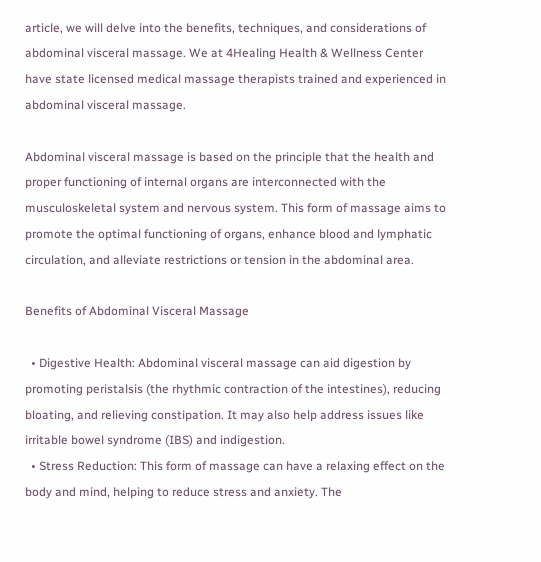article, we will delve into the benefits, techniques, and considerations of abdominal visceral massage. We at 4Healing Health & Wellness Center have state licensed medical massage therapists trained and experienced in abdominal visceral massage.

Abdominal visceral massage is based on the principle that the health and proper functioning of internal organs are interconnected with the musculoskeletal system and nervous system. This form of massage aims to promote the optimal functioning of organs, enhance blood and lymphatic circulation, and alleviate restrictions or tension in the abdominal area.

Benefits of Abdominal Visceral Massage

  • Digestive Health: Abdominal visceral massage can aid digestion by promoting peristalsis (the rhythmic contraction of the intestines), reducing bloating, and relieving constipation. It may also help address issues like irritable bowel syndrome (IBS) and indigestion.
  • Stress Reduction: This form of massage can have a relaxing effect on the body and mind, helping to reduce stress and anxiety. The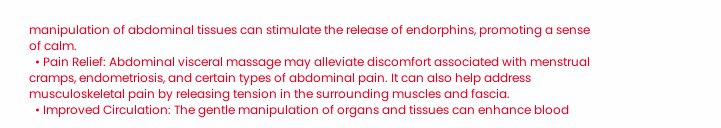manipulation of abdominal tissues can stimulate the release of endorphins, promoting a sense of calm.
  • Pain Relief: Abdominal visceral massage may alleviate discomfort associated with menstrual cramps, endometriosis, and certain types of abdominal pain. It can also help address musculoskeletal pain by releasing tension in the surrounding muscles and fascia.
  • Improved Circulation: The gentle manipulation of organs and tissues can enhance blood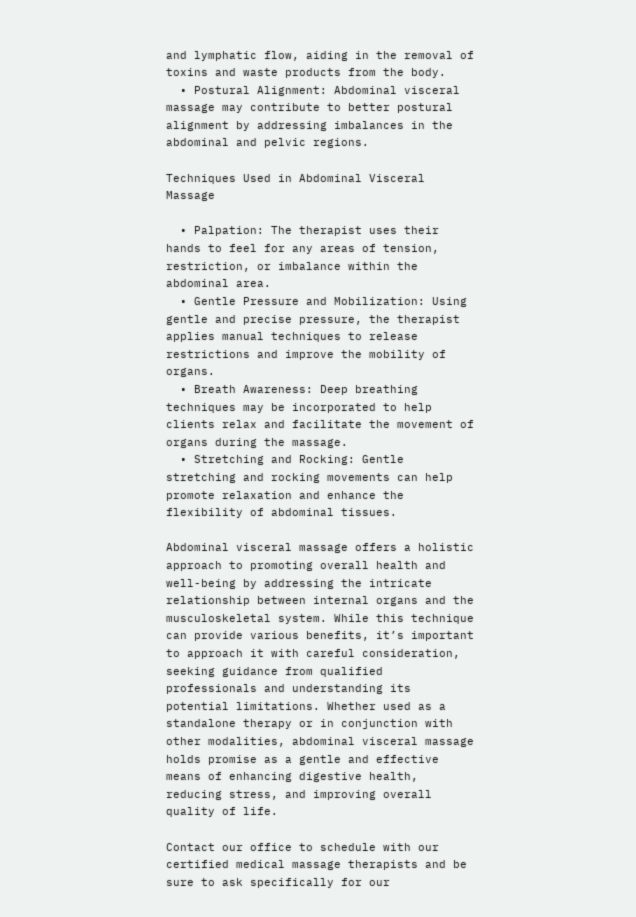and lymphatic flow, aiding in the removal of toxins and waste products from the body.
  • Postural Alignment: Abdominal visceral massage may contribute to better postural alignment by addressing imbalances in the abdominal and pelvic regions.

Techniques Used in Abdominal Visceral Massage

  • Palpation: The therapist uses their hands to feel for any areas of tension, restriction, or imbalance within the abdominal area.
  • Gentle Pressure and Mobilization: Using gentle and precise pressure, the therapist applies manual techniques to release restrictions and improve the mobility of organs.
  • Breath Awareness: Deep breathing techniques may be incorporated to help clients relax and facilitate the movement of organs during the massage.
  • Stretching and Rocking: Gentle stretching and rocking movements can help promote relaxation and enhance the flexibility of abdominal tissues.

Abdominal visceral massage offers a holistic approach to promoting overall health and well-being by addressing the intricate relationship between internal organs and the musculoskeletal system. While this technique can provide various benefits, it’s important to approach it with careful consideration, seeking guidance from qualified professionals and understanding its potential limitations. Whether used as a standalone therapy or in conjunction with other modalities, abdominal visceral massage holds promise as a gentle and effective means of enhancing digestive health, reducing stress, and improving overall quality of life.

Contact our office to schedule with our certified medical massage therapists and be sure to ask specifically for our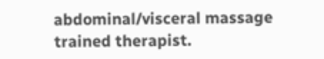abdominal/visceral massage trained therapist.